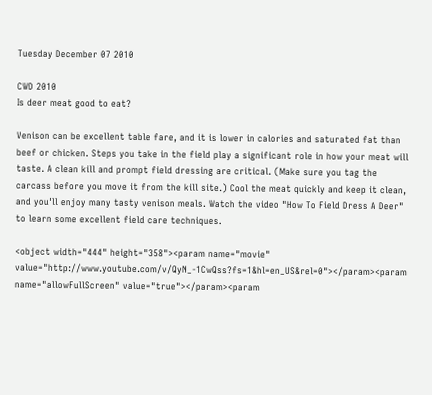Tuesday December 07 2010

CWD 2010
Is deer meat good to eat?

Venison can be excellent table fare, and it is lower in calories and saturated fat than beef or chicken. Steps you take in the field play a significant role in how your meat will taste. A clean kill and prompt field dressing are critical. (Make sure you tag the carcass before you move it from the kill site.) Cool the meat quickly and keep it clean, and you'll enjoy many tasty venison meals. Watch the video "How To Field Dress A Deer" to learn some excellent field care techniques.

<object width="444" height="358"><param name="movie" value="http://www.youtube.com/v/QyN_-1CwQss?fs=1&hl=en_US&rel=0"></param><param name="allowFullScreen" value="true"></param><param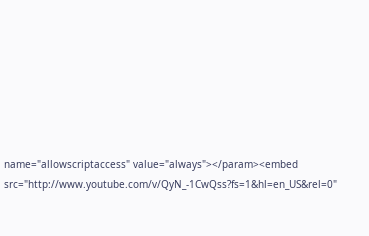name="allowscriptaccess" value="always"></param><embed src="http://www.youtube.com/v/QyN_-1CwQss?fs=1&hl=en_US&rel=0"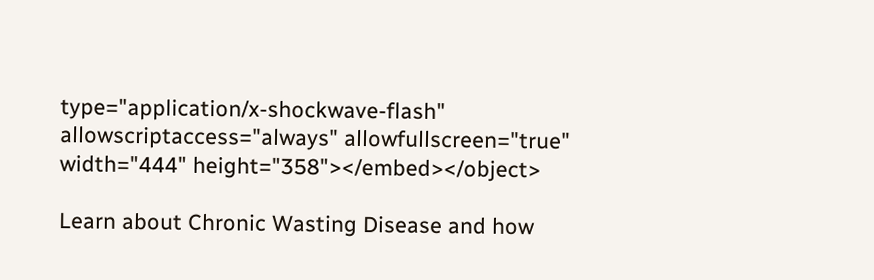type="application/x-shockwave-flash" allowscriptaccess="always" allowfullscreen="true" width="444" height="358"></embed></object>

Learn about Chronic Wasting Disease and how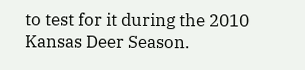to test for it during the 2010 Kansas Deer Season.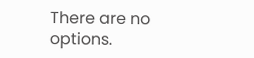There are no options.